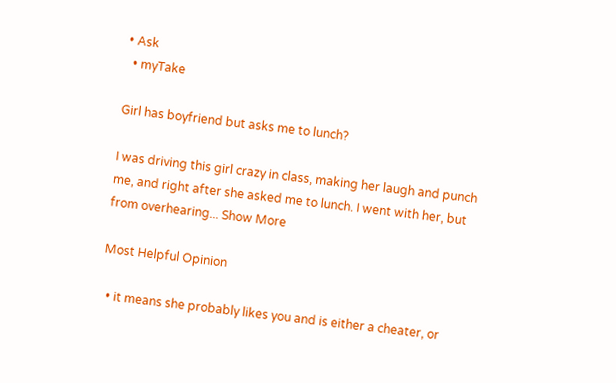• Ask
  • myTake

Girl has boyfriend but asks me to lunch?

I was driving this girl crazy in class, making her laugh and punch me, and right after she asked me to lunch. I went with her, but from overhearing... Show More

Most Helpful Opinion

  • it means she probably likes you and is either a cheater, or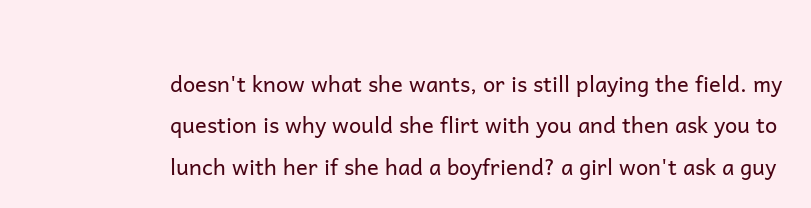doesn't know what she wants, or is still playing the field. my question is why would she flirt with you and then ask you to lunch with her if she had a boyfriend? a girl won't ask a guy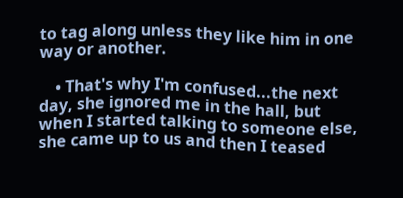to tag along unless they like him in one way or another.

    • That's why I'm confused...the next day, she ignored me in the hall, but when I started talking to someone else, she came up to us and then I teased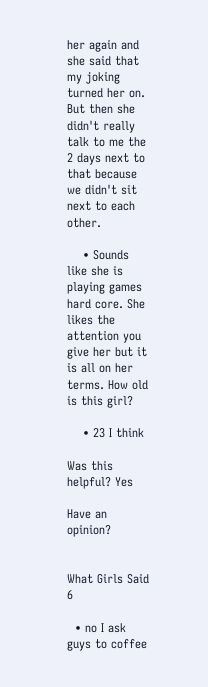her again and she said that my joking turned her on. But then she didn't really talk to me the 2 days next to that because we didn't sit next to each other.

    • Sounds like she is playing games hard core. She likes the attention you give her but it is all on her terms. How old is this girl?

    • 23 I think

Was this helpful? Yes

Have an opinion?


What Girls Said 6

  • no I ask guys to coffee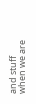and stuff when we are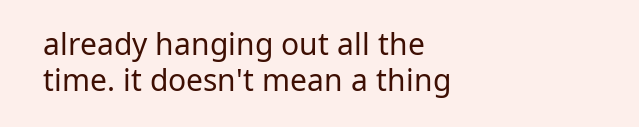already hanging out all the time. it doesn't mean a thing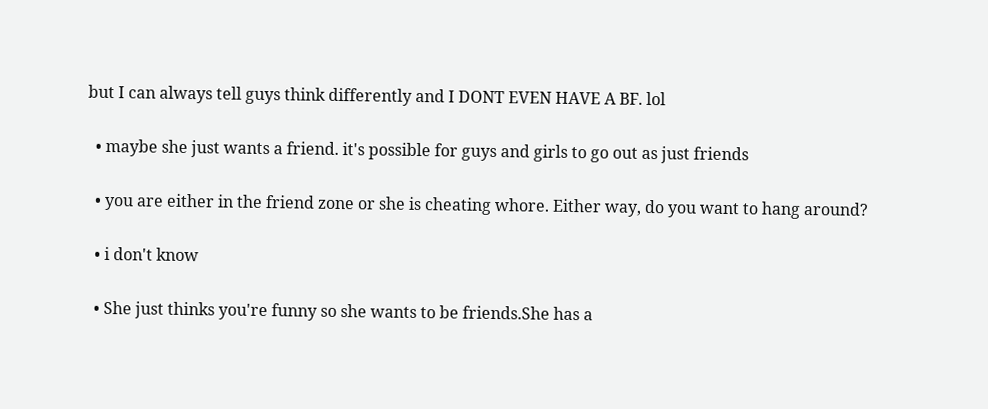but I can always tell guys think differently and I DONT EVEN HAVE A BF. lol

  • maybe she just wants a friend. it's possible for guys and girls to go out as just friends

  • you are either in the friend zone or she is cheating whore. Either way, do you want to hang around?

  • i don't know

  • She just thinks you're funny so she wants to be friends.She has a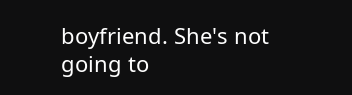boyfriend. She's not going to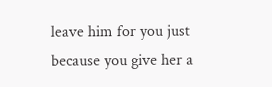leave him for you just because you give her a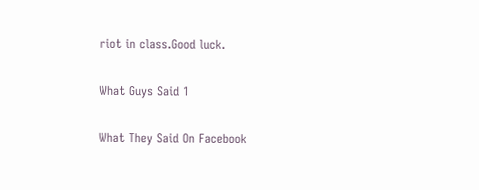riot in class.Good luck.

What Guys Said 1

What They Said On Facebook